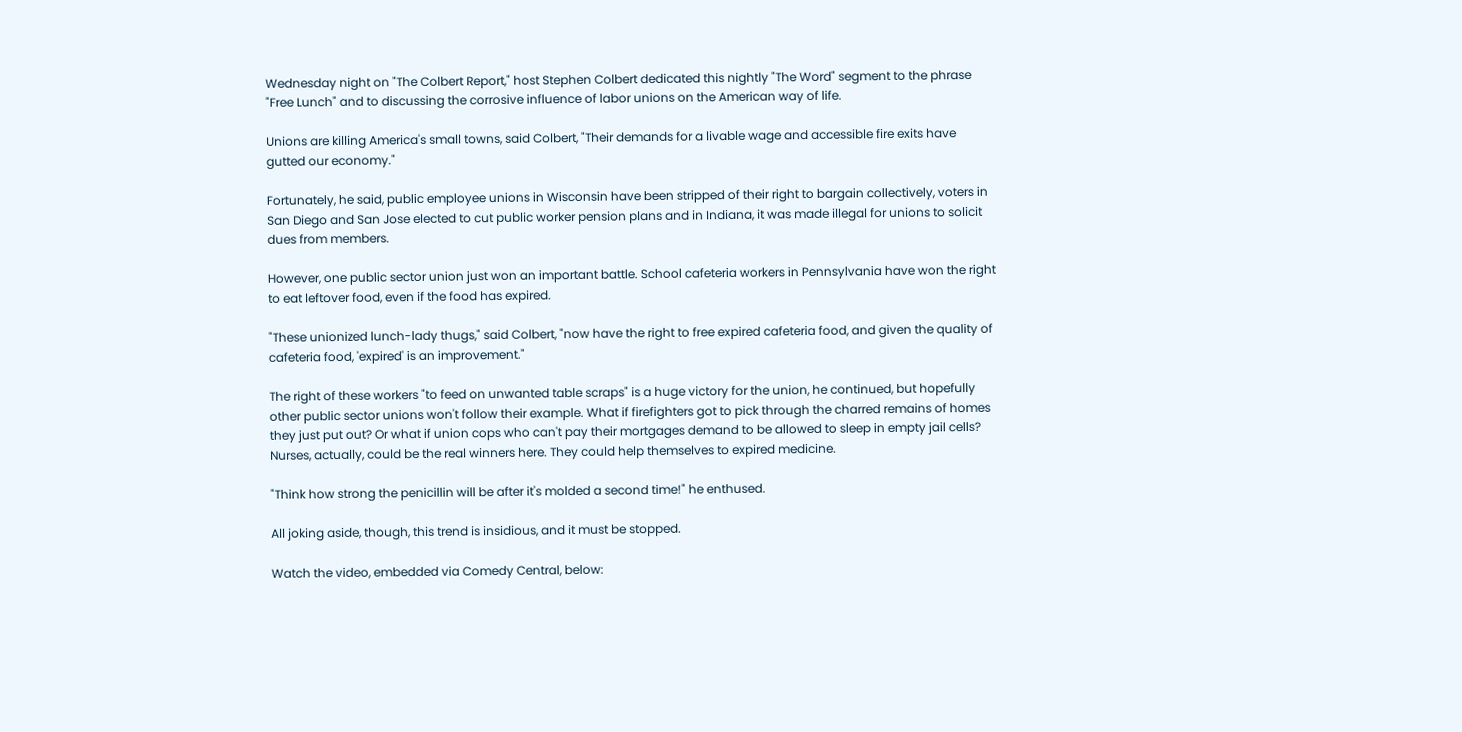Wednesday night on "The Colbert Report," host Stephen Colbert dedicated this nightly "The Word" segment to the phrase "Free Lunch" and to discussing the corrosive influence of labor unions on the American way of life.

Unions are killing America's small towns, said Colbert, "Their demands for a livable wage and accessible fire exits have gutted our economy."

Fortunately, he said, public employee unions in Wisconsin have been stripped of their right to bargain collectively, voters in San Diego and San Jose elected to cut public worker pension plans and in Indiana, it was made illegal for unions to solicit dues from members.

However, one public sector union just won an important battle. School cafeteria workers in Pennsylvania have won the right to eat leftover food, even if the food has expired.

"These unionized lunch-lady thugs," said Colbert, "now have the right to free expired cafeteria food, and given the quality of cafeteria food, 'expired' is an improvement."

The right of these workers "to feed on unwanted table scraps" is a huge victory for the union, he continued, but hopefully other public sector unions won't follow their example. What if firefighters got to pick through the charred remains of homes they just put out? Or what if union cops who can't pay their mortgages demand to be allowed to sleep in empty jail cells? Nurses, actually, could be the real winners here. They could help themselves to expired medicine.

"Think how strong the penicillin will be after it's molded a second time!" he enthused.

All joking aside, though, this trend is insidious, and it must be stopped.

Watch the video, embedded via Comedy Central, below: